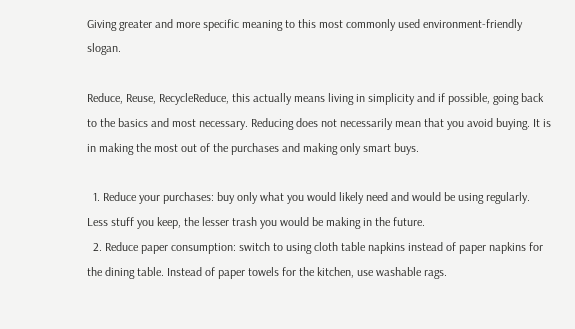Giving greater and more specific meaning to this most commonly used environment-friendly slogan.

Reduce, Reuse, RecycleReduce, this actually means living in simplicity and if possible, going back to the basics and most necessary. Reducing does not necessarily mean that you avoid buying. It is in making the most out of the purchases and making only smart buys.

  1. Reduce your purchases: buy only what you would likely need and would be using regularly. Less stuff you keep, the lesser trash you would be making in the future.
  2. Reduce paper consumption: switch to using cloth table napkins instead of paper napkins for the dining table. Instead of paper towels for the kitchen, use washable rags.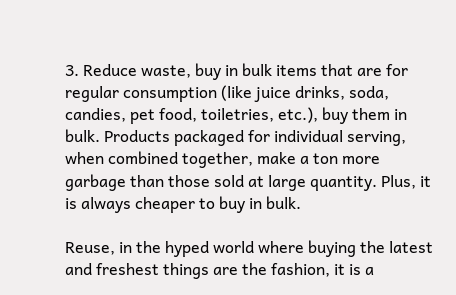3. Reduce waste, buy in bulk items that are for regular consumption (like juice drinks, soda, candies, pet food, toiletries, etc.), buy them in bulk. Products packaged for individual serving, when combined together, make a ton more garbage than those sold at large quantity. Plus, it is always cheaper to buy in bulk.

Reuse, in the hyped world where buying the latest and freshest things are the fashion, it is a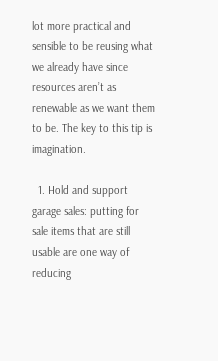lot more practical and sensible to be reusing what we already have since resources aren’t as renewable as we want them to be. The key to this tip is imagination.

  1. Hold and support garage sales: putting for sale items that are still usable are one way of reducing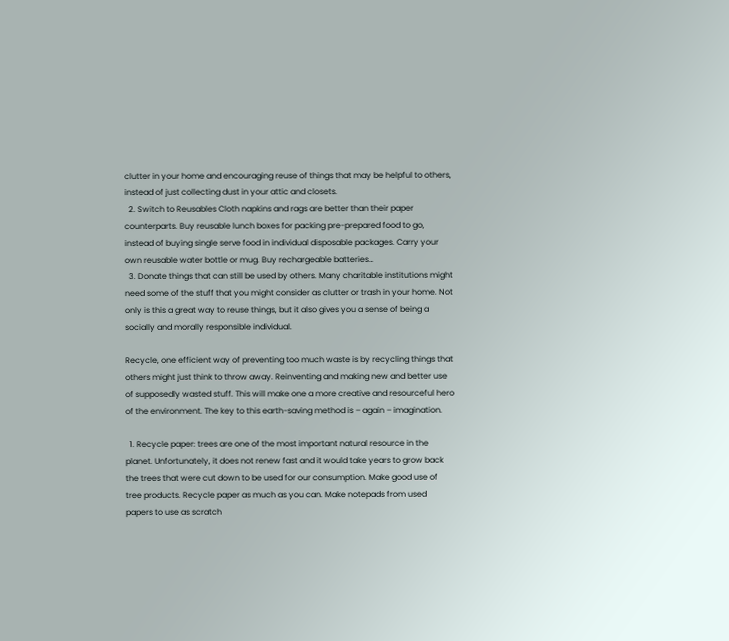clutter in your home and encouraging reuse of things that may be helpful to others, instead of just collecting dust in your attic and closets.
  2. Switch to Reusables Cloth napkins and rags are better than their paper counterparts. Buy reusable lunch boxes for packing pre-prepared food to go, instead of buying single serve food in individual disposable packages. Carry your own reusable water bottle or mug. Buy rechargeable batteries…
  3. Donate things that can still be used by others. Many charitable institutions might need some of the stuff that you might consider as clutter or trash in your home. Not only is this a great way to reuse things, but it also gives you a sense of being a socially and morally responsible individual.

Recycle, one efficient way of preventing too much waste is by recycling things that others might just think to throw away. Reinventing and making new and better use of supposedly wasted stuff. This will make one a more creative and resourceful hero of the environment. The key to this earth-saving method is – again – imagination.

  1. Recycle paper: trees are one of the most important natural resource in the planet. Unfortunately, it does not renew fast and it would take years to grow back the trees that were cut down to be used for our consumption. Make good use of tree products. Recycle paper as much as you can. Make notepads from used papers to use as scratch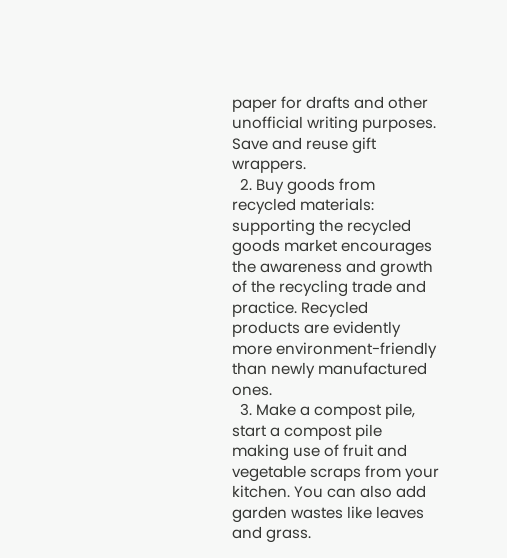paper for drafts and other unofficial writing purposes. Save and reuse gift wrappers.
  2. Buy goods from recycled materials: supporting the recycled goods market encourages the awareness and growth of the recycling trade and practice. Recycled products are evidently more environment-friendly than newly manufactured ones.
  3. Make a compost pile, start a compost pile making use of fruit and vegetable scraps from your kitchen. You can also add garden wastes like leaves and grass.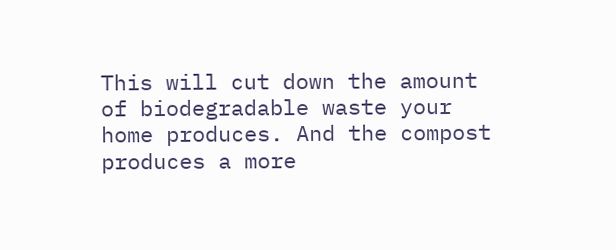This will cut down the amount of biodegradable waste your home produces. And the compost produces a more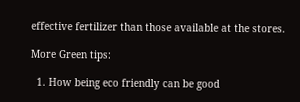effective fertilizer than those available at the stores.

More Green tips:

  1. How being eco friendly can be good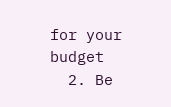for your budget
  2. Be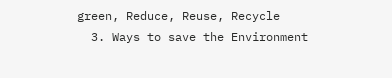green, Reduce, Reuse, Recycle
  3. Ways to save the Environment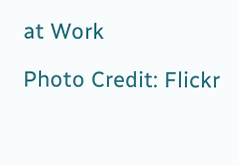at Work

Photo Credit: Flickr